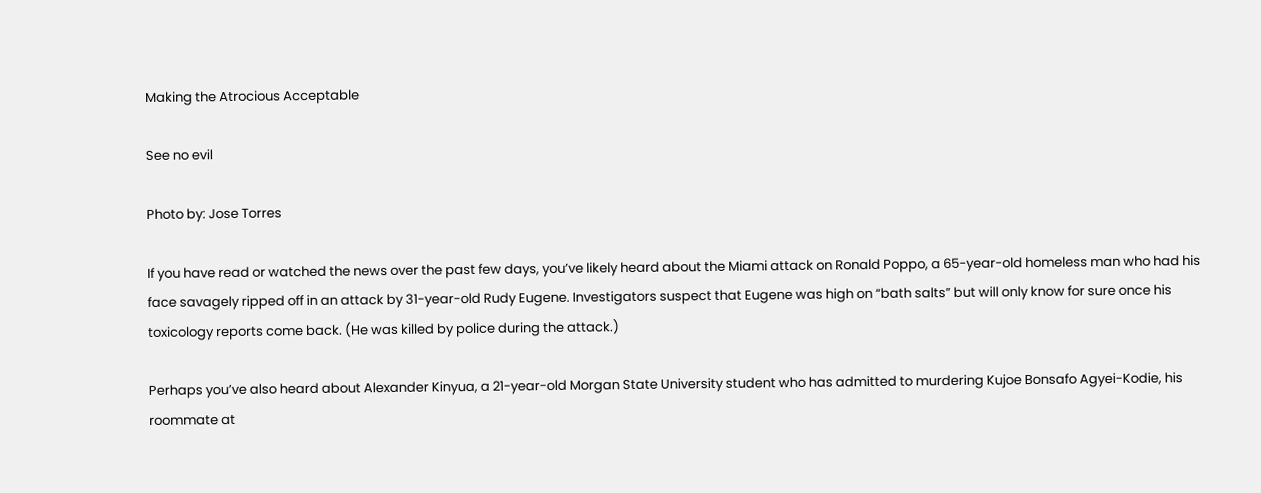Making the Atrocious Acceptable

See no evil

Photo by: Jose Torres

If you have read or watched the news over the past few days, you’ve likely heard about the Miami attack on Ronald Poppo, a 65-year-old homeless man who had his face savagely ripped off in an attack by 31-year-old Rudy Eugene. Investigators suspect that Eugene was high on “bath salts” but will only know for sure once his toxicology reports come back. (He was killed by police during the attack.)

Perhaps you’ve also heard about Alexander Kinyua, a 21-year-old Morgan State University student who has admitted to murdering Kujoe Bonsafo Agyei-Kodie, his roommate at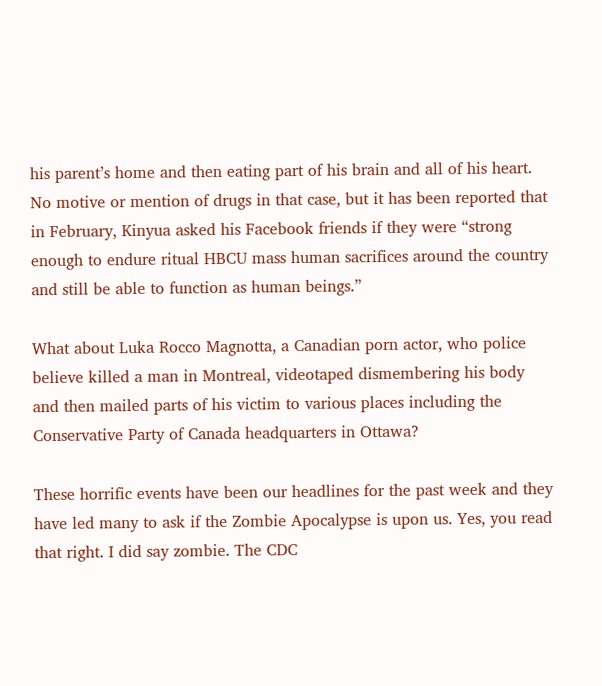his parent’s home and then eating part of his brain and all of his heart. No motive or mention of drugs in that case, but it has been reported that in February, Kinyua asked his Facebook friends if they were “strong enough to endure ritual HBCU mass human sacrifices around the country and still be able to function as human beings.”

What about Luka Rocco Magnotta, a Canadian porn actor, who police believe killed a man in Montreal, videotaped dismembering his body and then mailed parts of his victim to various places including the Conservative Party of Canada headquarters in Ottawa?

These horrific events have been our headlines for the past week and they have led many to ask if the Zombie Apocalypse is upon us. Yes, you read that right. I did say zombie. The CDC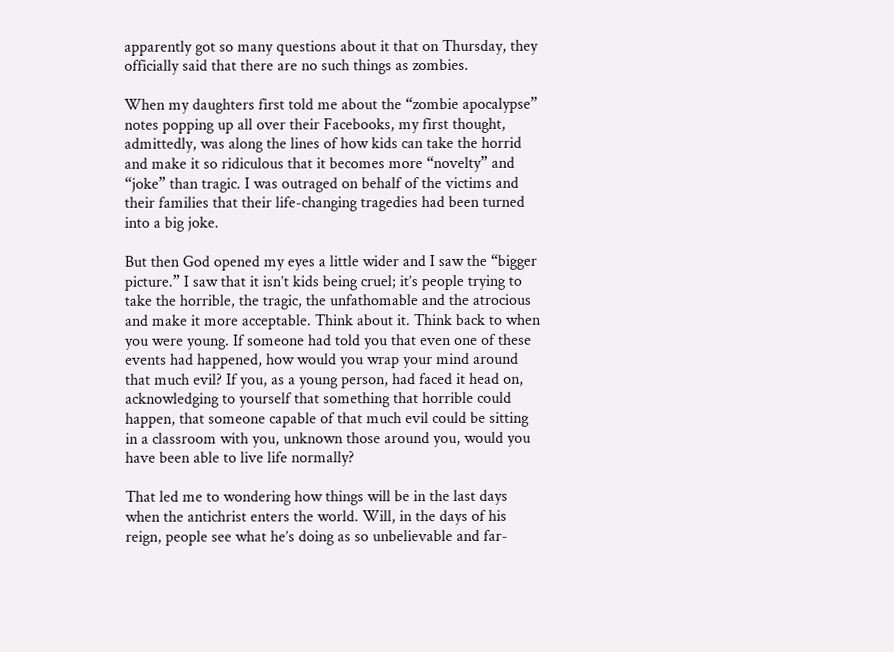apparently got so many questions about it that on Thursday, they officially said that there are no such things as zombies.

When my daughters first told me about the “zombie apocalypse” notes popping up all over their Facebooks, my first thought, admittedly, was along the lines of how kids can take the horrid and make it so ridiculous that it becomes more “novelty” and “joke” than tragic. I was outraged on behalf of the victims and their families that their life-changing tragedies had been turned into a big joke.

But then God opened my eyes a little wider and I saw the “bigger picture.” I saw that it isn’t kids being cruel; it’s people trying to take the horrible, the tragic, the unfathomable and the atrocious and make it more acceptable. Think about it. Think back to when you were young. If someone had told you that even one of these events had happened, how would you wrap your mind around that much evil? If you, as a young person, had faced it head on, acknowledging to yourself that something that horrible could happen, that someone capable of that much evil could be sitting in a classroom with you, unknown those around you, would you have been able to live life normally?

That led me to wondering how things will be in the last days when the antichrist enters the world. Will, in the days of his reign, people see what he’s doing as so unbelievable and far-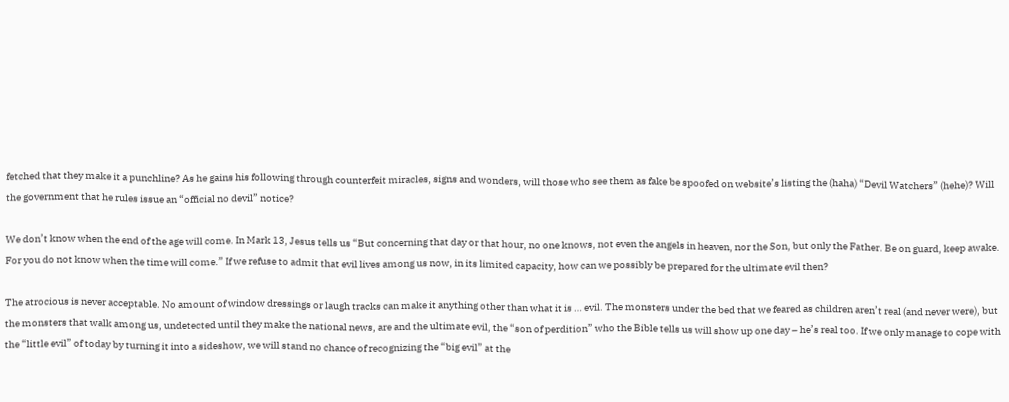fetched that they make it a punchline? As he gains his following through counterfeit miracles, signs and wonders, will those who see them as fake be spoofed on website’s listing the (haha) “Devil Watchers” (hehe)? Will the government that he rules issue an “official no devil” notice?

We don’t know when the end of the age will come. In Mark 13, Jesus tells us “But concerning that day or that hour, no one knows, not even the angels in heaven, nor the Son, but only the Father. Be on guard, keep awake. For you do not know when the time will come.” If we refuse to admit that evil lives among us now, in its limited capacity, how can we possibly be prepared for the ultimate evil then?

The atrocious is never acceptable. No amount of window dressings or laugh tracks can make it anything other than what it is … evil. The monsters under the bed that we feared as children aren’t real (and never were), but the monsters that walk among us, undetected until they make the national news, are and the ultimate evil, the “son of perdition” who the Bible tells us will show up one day – he’s real too. If we only manage to cope with the “little evil” of today by turning it into a sideshow, we will stand no chance of recognizing the “big evil” at the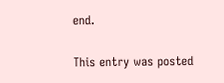end.

This entry was posted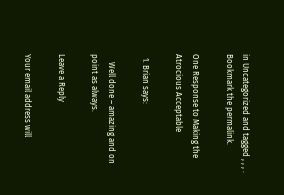in Uncategorized and tagged , , , . Bookmark the permalink.

One Response to Making the Atrocious Acceptable

  1. Brian says:

    Well done – amazing and on point as always.

Leave a Reply

Your email address will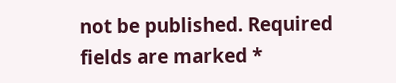not be published. Required fields are marked *